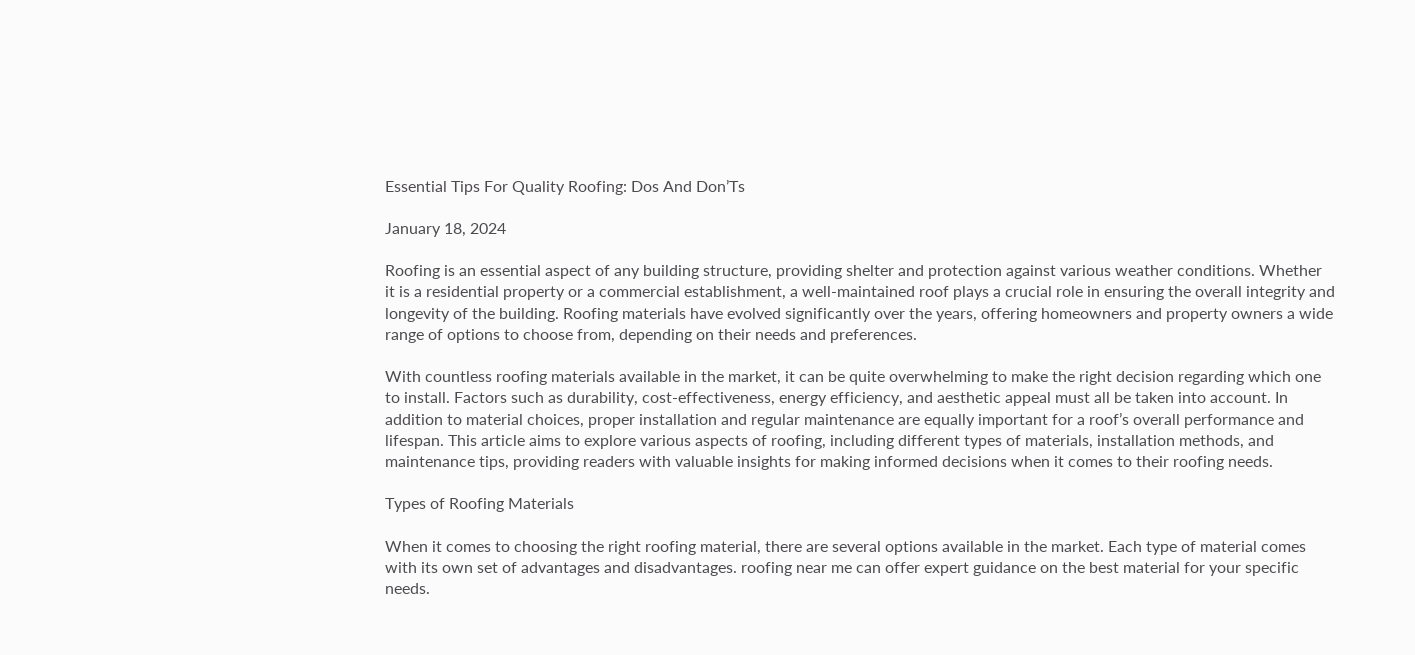Essential Tips For Quality Roofing: Dos And Don’Ts

January 18, 2024

Roofing is an essential aspect of any building structure, providing shelter and protection against various weather conditions. Whether it is a residential property or a commercial establishment, a well-maintained roof plays a crucial role in ensuring the overall integrity and longevity of the building. Roofing materials have evolved significantly over the years, offering homeowners and property owners a wide range of options to choose from, depending on their needs and preferences.

With countless roofing materials available in the market, it can be quite overwhelming to make the right decision regarding which one to install. Factors such as durability, cost-effectiveness, energy efficiency, and aesthetic appeal must all be taken into account. In addition to material choices, proper installation and regular maintenance are equally important for a roof’s overall performance and lifespan. This article aims to explore various aspects of roofing, including different types of materials, installation methods, and maintenance tips, providing readers with valuable insights for making informed decisions when it comes to their roofing needs.

Types of Roofing Materials

When it comes to choosing the right roofing material, there are several options available in the market. Each type of material comes with its own set of advantages and disadvantages. roofing near me can offer expert guidance on the best material for your specific needs.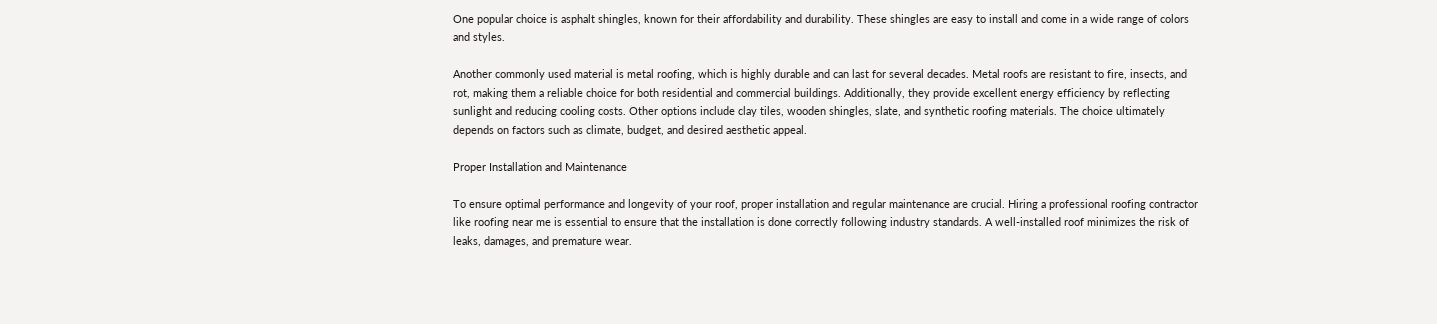One popular choice is asphalt shingles, known for their affordability and durability. These shingles are easy to install and come in a wide range of colors and styles.

Another commonly used material is metal roofing, which is highly durable and can last for several decades. Metal roofs are resistant to fire, insects, and rot, making them a reliable choice for both residential and commercial buildings. Additionally, they provide excellent energy efficiency by reflecting sunlight and reducing cooling costs. Other options include clay tiles, wooden shingles, slate, and synthetic roofing materials. The choice ultimately depends on factors such as climate, budget, and desired aesthetic appeal.

Proper Installation and Maintenance

To ensure optimal performance and longevity of your roof, proper installation and regular maintenance are crucial. Hiring a professional roofing contractor like roofing near me is essential to ensure that the installation is done correctly following industry standards. A well-installed roof minimizes the risk of leaks, damages, and premature wear.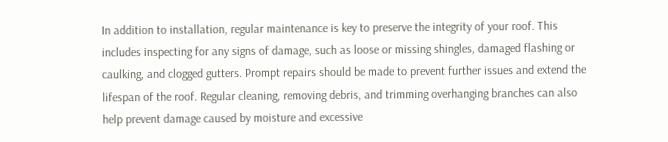In addition to installation, regular maintenance is key to preserve the integrity of your roof. This includes inspecting for any signs of damage, such as loose or missing shingles, damaged flashing or caulking, and clogged gutters. Prompt repairs should be made to prevent further issues and extend the lifespan of the roof. Regular cleaning, removing debris, and trimming overhanging branches can also help prevent damage caused by moisture and excessive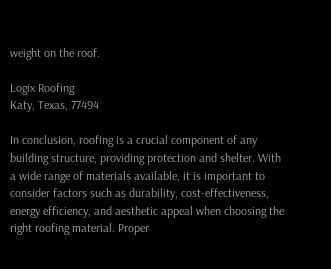weight on the roof.

Logix Roofing
Katy, Texas, 77494

In conclusion, roofing is a crucial component of any building structure, providing protection and shelter. With a wide range of materials available, it is important to consider factors such as durability, cost-effectiveness, energy efficiency, and aesthetic appeal when choosing the right roofing material. Proper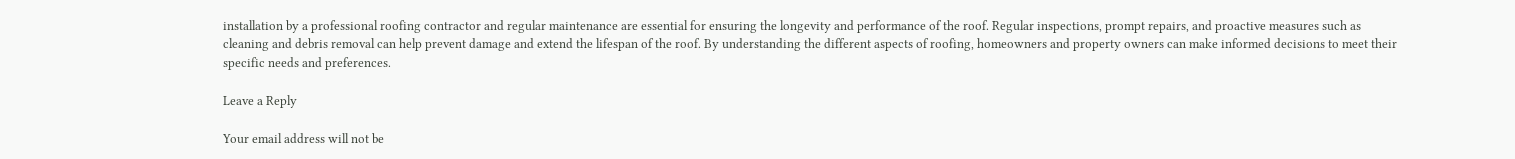installation by a professional roofing contractor and regular maintenance are essential for ensuring the longevity and performance of the roof. Regular inspections, prompt repairs, and proactive measures such as cleaning and debris removal can help prevent damage and extend the lifespan of the roof. By understanding the different aspects of roofing, homeowners and property owners can make informed decisions to meet their specific needs and preferences.

Leave a Reply

Your email address will not be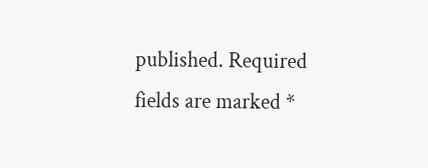published. Required fields are marked *